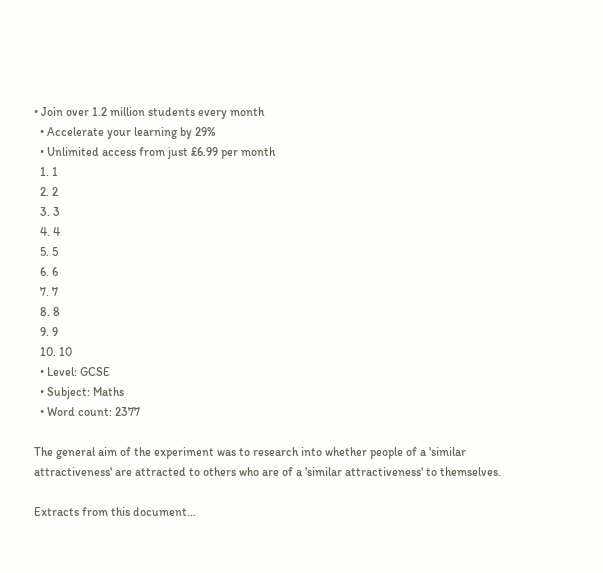• Join over 1.2 million students every month
  • Accelerate your learning by 29%
  • Unlimited access from just £6.99 per month
  1. 1
  2. 2
  3. 3
  4. 4
  5. 5
  6. 6
  7. 7
  8. 8
  9. 9
  10. 10
  • Level: GCSE
  • Subject: Maths
  • Word count: 2377

The general aim of the experiment was to research into whether people of a 'similar attractiveness' are attracted to others who are of a 'similar attractiveness' to themselves.

Extracts from this document...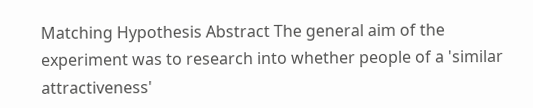Matching Hypothesis Abstract The general aim of the experiment was to research into whether people of a 'similar attractiveness'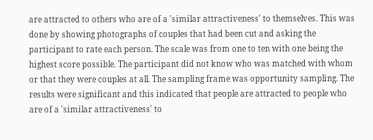are attracted to others who are of a 'similar attractiveness' to themselves. This was done by showing photographs of couples that had been cut and asking the participant to rate each person. The scale was from one to ten with one being the highest score possible. The participant did not know who was matched with whom or that they were couples at all. The sampling frame was opportunity sampling. The results were significant and this indicated that people are attracted to people who are of a 'similar attractiveness' to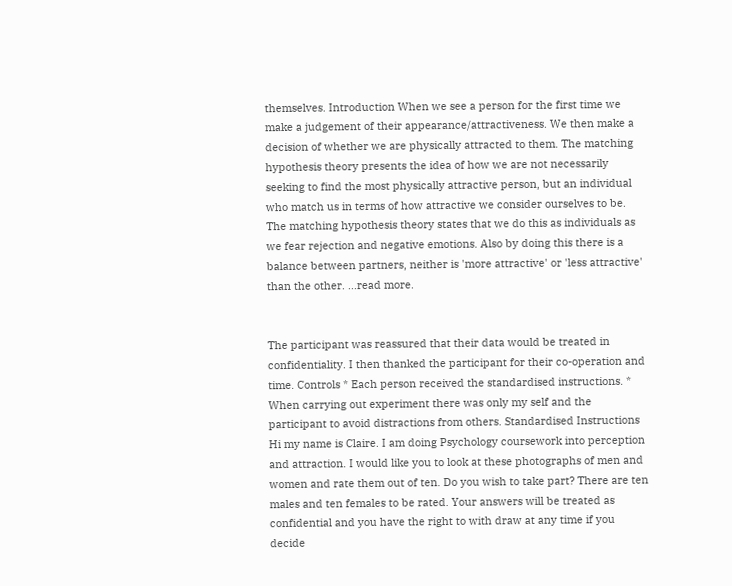themselves. Introduction When we see a person for the first time we make a judgement of their appearance/attractiveness. We then make a decision of whether we are physically attracted to them. The matching hypothesis theory presents the idea of how we are not necessarily seeking to find the most physically attractive person, but an individual who match us in terms of how attractive we consider ourselves to be. The matching hypothesis theory states that we do this as individuals as we fear rejection and negative emotions. Also by doing this there is a balance between partners, neither is 'more attractive' or 'less attractive' than the other. ...read more.


The participant was reassured that their data would be treated in confidentiality. I then thanked the participant for their co-operation and time. Controls * Each person received the standardised instructions. * When carrying out experiment there was only my self and the participant to avoid distractions from others. Standardised Instructions Hi my name is Claire. I am doing Psychology coursework into perception and attraction. I would like you to look at these photographs of men and women and rate them out of ten. Do you wish to take part? There are ten males and ten females to be rated. Your answers will be treated as confidential and you have the right to with draw at any time if you decide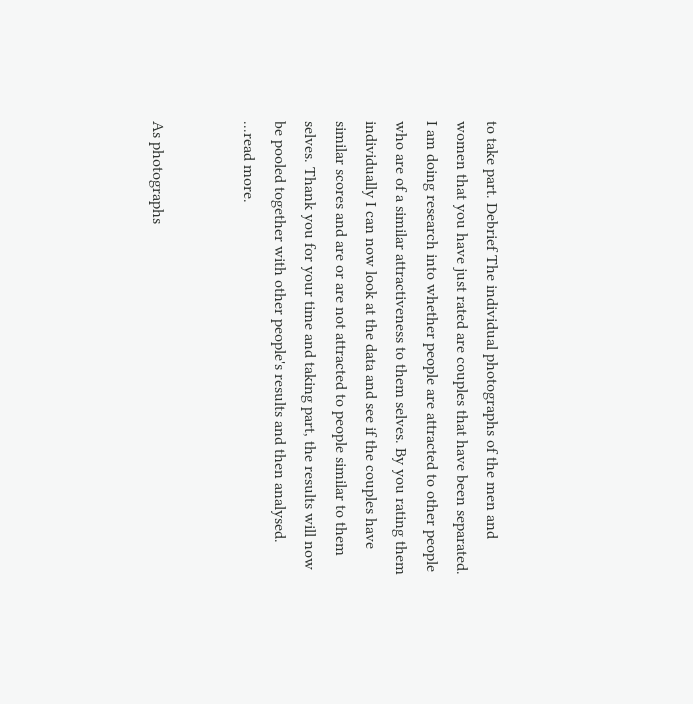to take part. Debrief The individual photographs of the men and women that you have just rated are couples that have been separated. I am doing research into whether people are attracted to other people who are of a similar attractiveness to them selves. By you rating them individually I can now look at the data and see if the couples have similar scores and are or are not attracted to people similar to them selves. Thank you for your time and taking part, the results will now be pooled together with other people's results and then analysed. ...read more.


As photographs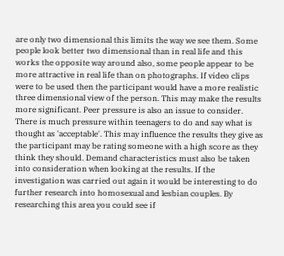are only two dimensional this limits the way we see them. Some people look better two dimensional than in real life and this works the opposite way around also, some people appear to be more attractive in real life than on photographs. If video clips were to be used then the participant would have a more realistic three dimensional view of the person. This may make the results more significant. Peer pressure is also an issue to consider. There is much pressure within teenagers to do and say what is thought as 'acceptable'. This may influence the results they give as the participant may be rating someone with a high score as they think they should. Demand characteristics must also be taken into consideration when looking at the results. If the investigation was carried out again it would be interesting to do further research into homosexual and lesbian couples. By researching this area you could see if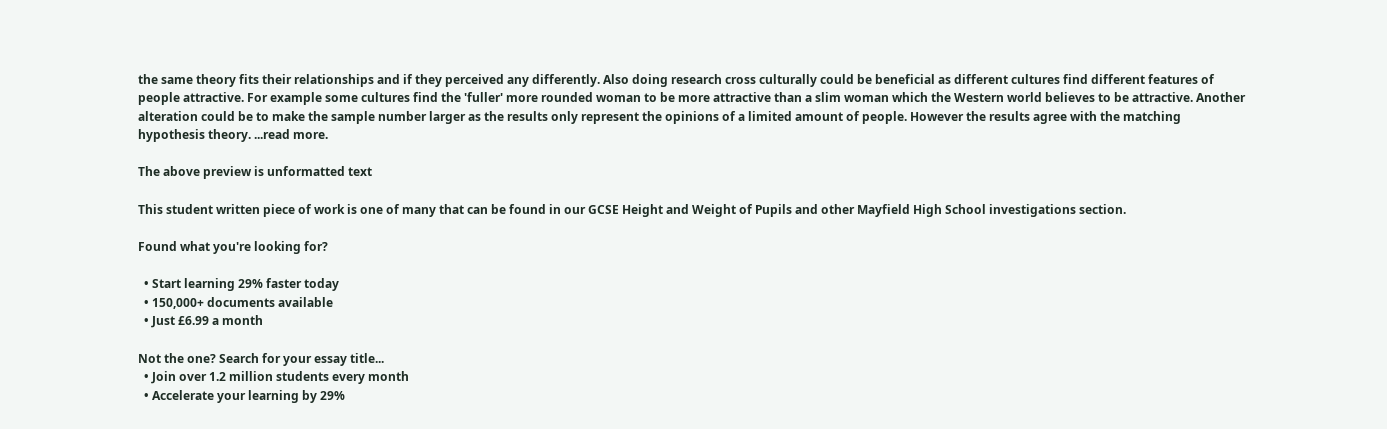the same theory fits their relationships and if they perceived any differently. Also doing research cross culturally could be beneficial as different cultures find different features of people attractive. For example some cultures find the 'fuller' more rounded woman to be more attractive than a slim woman which the Western world believes to be attractive. Another alteration could be to make the sample number larger as the results only represent the opinions of a limited amount of people. However the results agree with the matching hypothesis theory. ...read more.

The above preview is unformatted text

This student written piece of work is one of many that can be found in our GCSE Height and Weight of Pupils and other Mayfield High School investigations section.

Found what you're looking for?

  • Start learning 29% faster today
  • 150,000+ documents available
  • Just £6.99 a month

Not the one? Search for your essay title...
  • Join over 1.2 million students every month
  • Accelerate your learning by 29%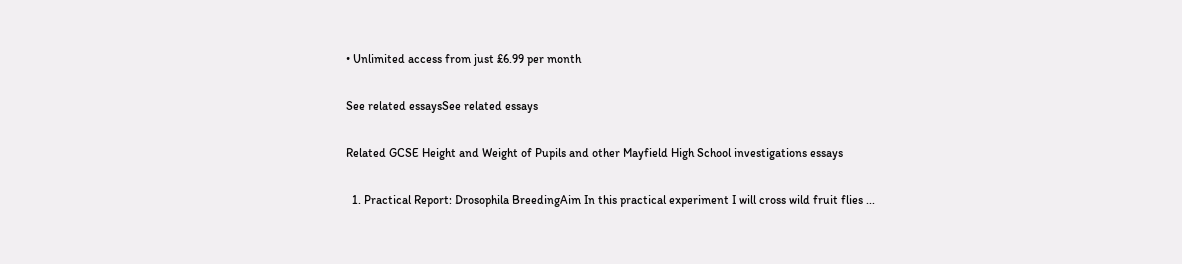• Unlimited access from just £6.99 per month

See related essaysSee related essays

Related GCSE Height and Weight of Pupils and other Mayfield High School investigations essays

  1. Practical Report: Drosophila BreedingAim In this practical experiment I will cross wild fruit flies ...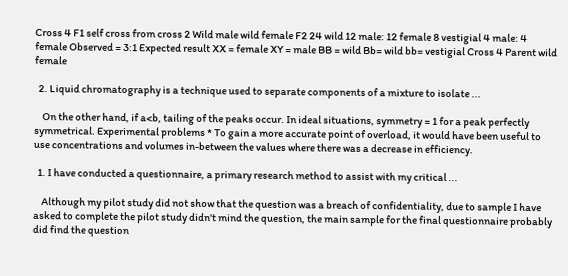Cross 4 F1 self cross from cross 2 Wild male wild female F2 24 wild 12 male: 12 female 8 vestigial 4 male: 4 female Observed = 3:1 Expected result XX = female XY = male BB = wild Bb= wild bb= vestigial Cross 4 Parent wild female

  2. Liquid chromatography is a technique used to separate components of a mixture to isolate ...

    On the other hand, if a<b, tailing of the peaks occur. In ideal situations, symmetry = 1 for a peak perfectly symmetrical. Experimental problems * To gain a more accurate point of overload, it would have been useful to use concentrations and volumes in-between the values where there was a decrease in efficiency.

  1. I have conducted a questionnaire, a primary research method to assist with my critical ...

    Although my pilot study did not show that the question was a breach of confidentiality, due to sample I have asked to complete the pilot study didn't mind the question, the main sample for the final questionnaire probably did find the question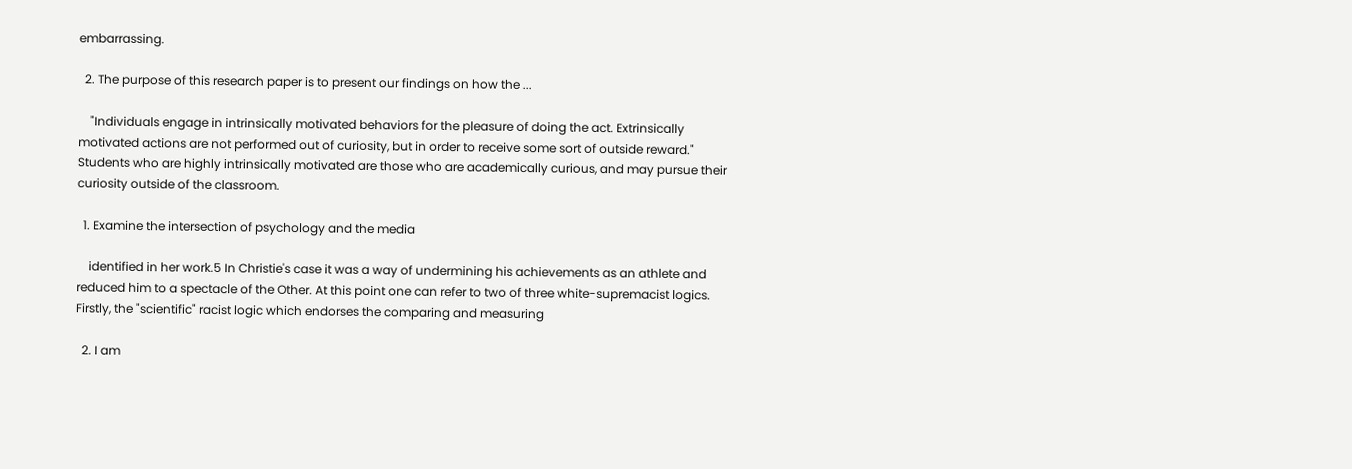embarrassing.

  2. The purpose of this research paper is to present our findings on how the ...

    "Individuals engage in intrinsically motivated behaviors for the pleasure of doing the act. Extrinsically motivated actions are not performed out of curiosity, but in order to receive some sort of outside reward." Students who are highly intrinsically motivated are those who are academically curious, and may pursue their curiosity outside of the classroom.

  1. Examine the intersection of psychology and the media

    identified in her work.5 In Christie's case it was a way of undermining his achievements as an athlete and reduced him to a spectacle of the Other. At this point one can refer to two of three white-supremacist logics. Firstly, the "scientific" racist logic which endorses the comparing and measuring

  2. I am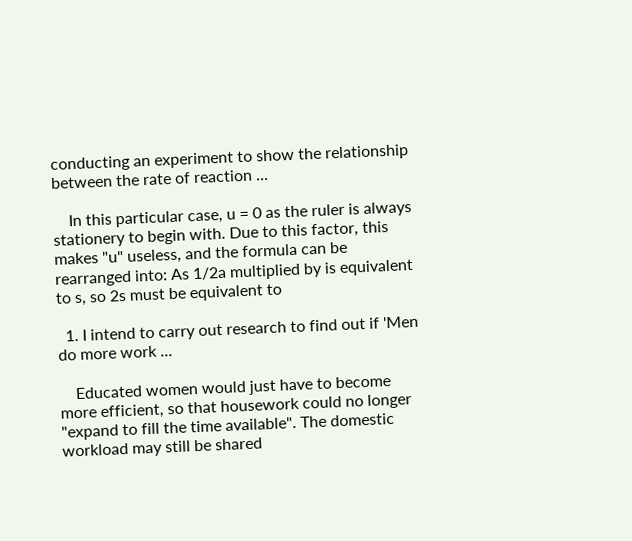conducting an experiment to show the relationship between the rate of reaction ...

    In this particular case, u = 0 as the ruler is always stationery to begin with. Due to this factor, this makes "u" useless, and the formula can be rearranged into: As 1/2a multiplied by is equivalent to s, so 2s must be equivalent to

  1. I intend to carry out research to find out if 'Men do more work ...

    Educated women would just have to become more efficient, so that housework could no longer "expand to fill the time available". The domestic workload may still be shared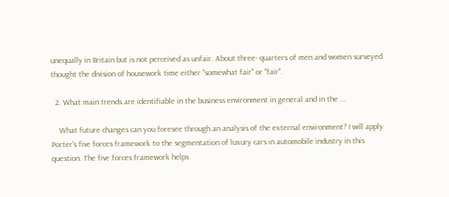unequally in Britain but is not perceived as unfair. About three- quarters of men and women surveyed thought the division of housework time either "somewhat fair" or "fair".

  2. What main trends are identifiable in the business environment in general and in the ...

    What future changes can you foresee through an analysis of the external environment? I will apply Porter's five forces framework to the segmentation of luxury cars in automobile industry in this question. The five forces framework helps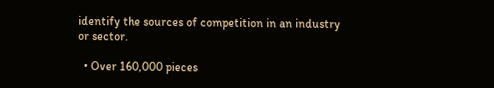identify the sources of competition in an industry or sector.

  • Over 160,000 pieces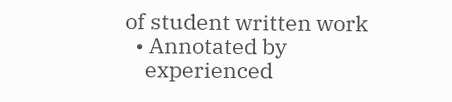of student written work
  • Annotated by
    experienced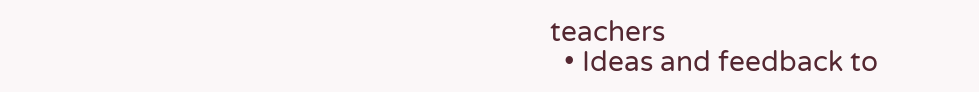teachers
  • Ideas and feedback to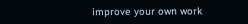improve your own work